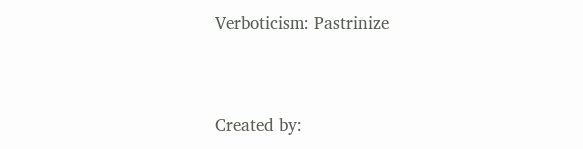Verboticism: Pastrinize


Created by: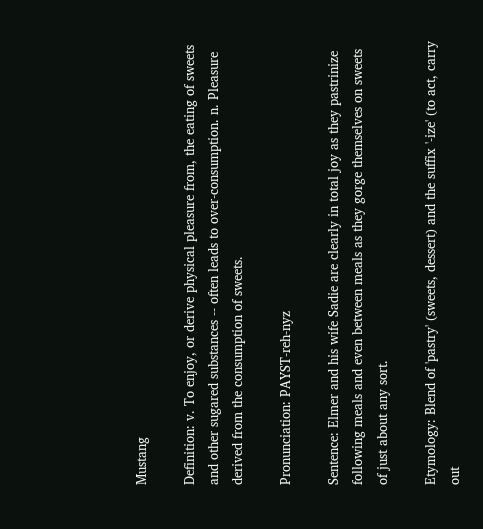Mustang

Definition: v. To enjoy, or derive physical pleasure from, the eating of sweets and other sugared substances -- often leads to over-consumption. n. Pleasure derived from the consumption of sweets.

Pronunciation: PAYST-reh-nyz

Sentence: Elmer and his wife Sadie are clearly in total joy as they pastrinize following meals and even between meals as they gorge themselves on sweets of just about any sort.

Etymology: Blend of 'pastry' (sweets, dessert) and the suffix '-ize' (to act, carry out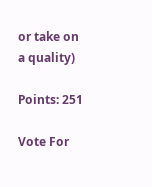or take on a quality)

Points: 251

Vote For